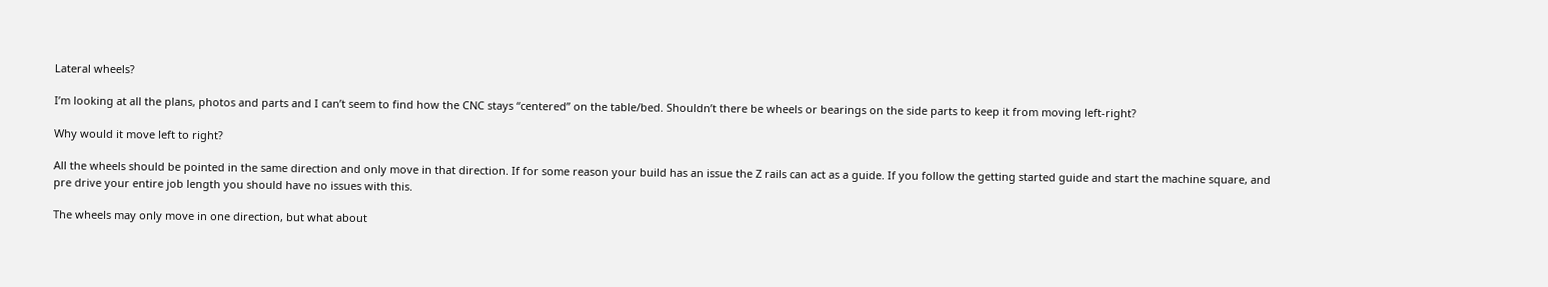Lateral wheels?

I’m looking at all the plans, photos and parts and I can’t seem to find how the CNC stays “centered” on the table/bed. Shouldn’t there be wheels or bearings on the side parts to keep it from moving left-right?

Why would it move left to right?

All the wheels should be pointed in the same direction and only move in that direction. If for some reason your build has an issue the Z rails can act as a guide. If you follow the getting started guide and start the machine square, and pre drive your entire job length you should have no issues with this.

The wheels may only move in one direction, but what about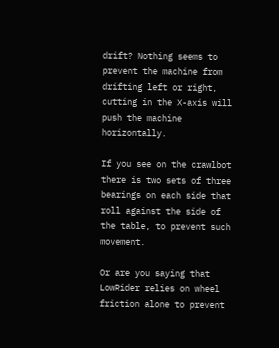drift? Nothing seems to prevent the machine from drifting left or right, cutting in the X-axis will push the machine horizontally.

If you see on the crawlbot there is two sets of three bearings on each side that roll against the side of the table, to prevent such movement.

Or are you saying that LowRider relies on wheel friction alone to prevent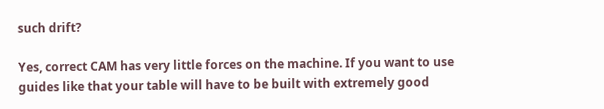such drift?

Yes, correct CAM has very little forces on the machine. If you want to use guides like that your table will have to be built with extremely good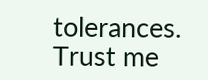tolerances. Trust me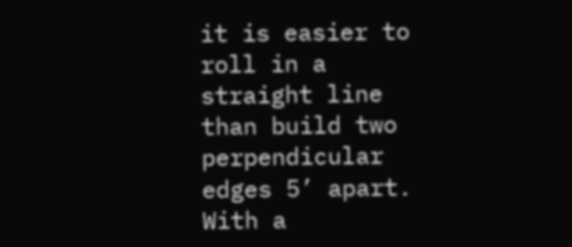it is easier to roll in a straight line than build two perpendicular edges 5’ apart. With a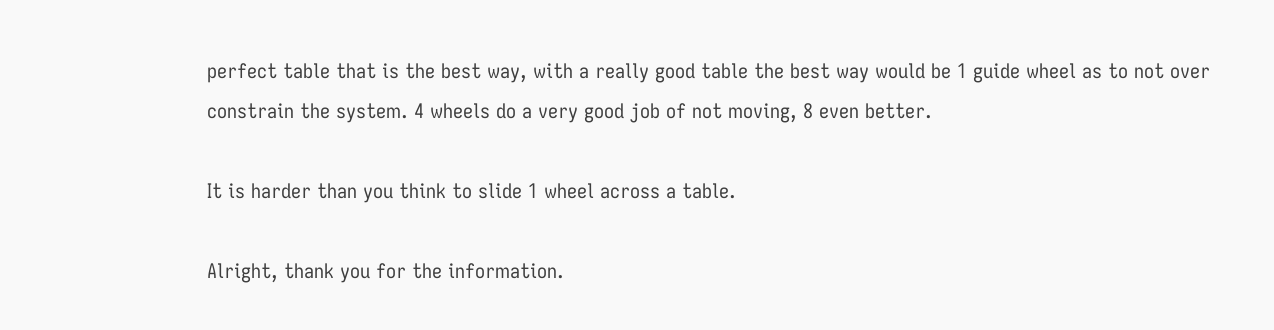perfect table that is the best way, with a really good table the best way would be 1 guide wheel as to not over constrain the system. 4 wheels do a very good job of not moving, 8 even better.

It is harder than you think to slide 1 wheel across a table.

Alright, thank you for the information.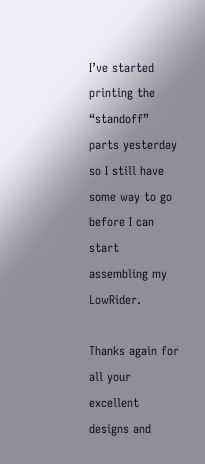I’ve started printing the “standoff” parts yesterday so I still have some way to go before I can start assembling my LowRider.

Thanks again for all your excellent designs and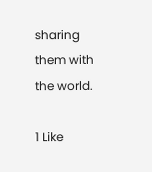sharing them with the world.

1 Like